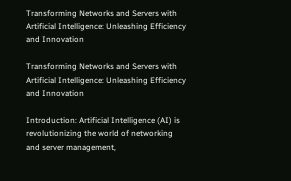Transforming Networks and Servers with Artificial Intelligence: Unleashing Efficiency and Innovation

Transforming Networks and Servers with Artificial Intelligence: Unleashing Efficiency and Innovation

Introduction: Artificial Intelligence (AI) is revolutionizing the world of networking and server management,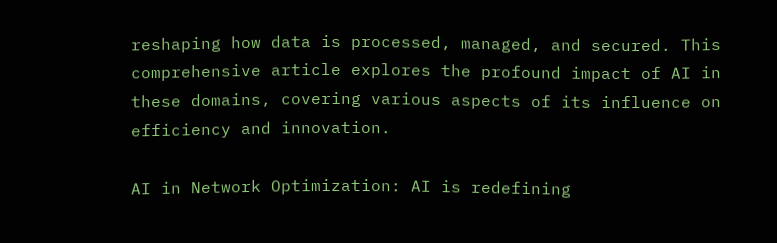reshaping how data is processed, managed, and secured. This comprehensive article explores the profound impact of AI in these domains, covering various aspects of its influence on efficiency and innovation.

AI in Network Optimization: AI is redefining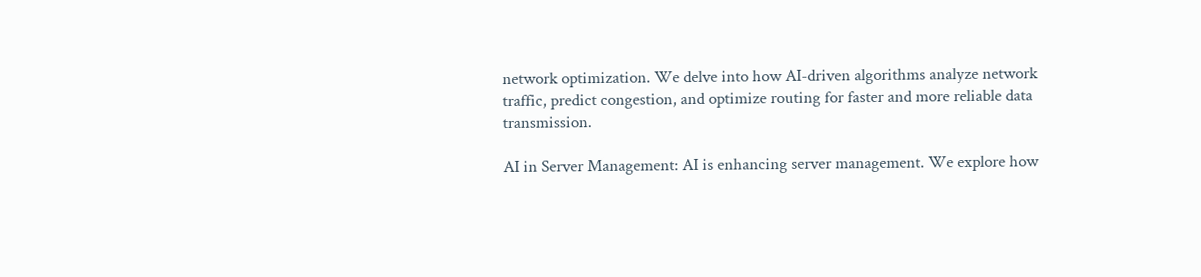network optimization. We delve into how AI-driven algorithms analyze network traffic, predict congestion, and optimize routing for faster and more reliable data transmission.

AI in Server Management: AI is enhancing server management. We explore how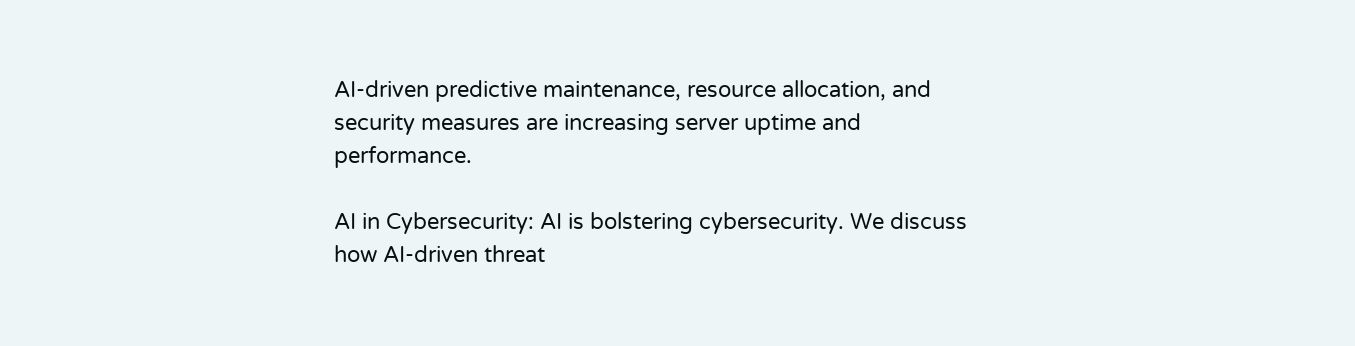AI-driven predictive maintenance, resource allocation, and security measures are increasing server uptime and performance.

AI in Cybersecurity: AI is bolstering cybersecurity. We discuss how AI-driven threat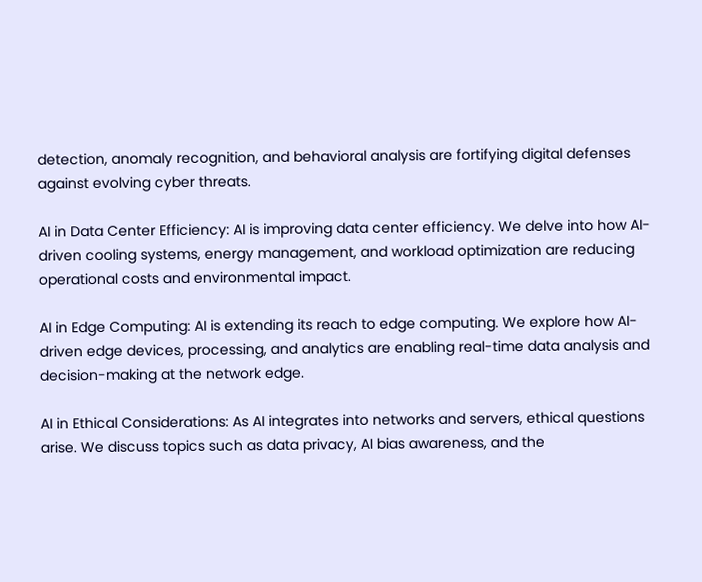detection, anomaly recognition, and behavioral analysis are fortifying digital defenses against evolving cyber threats.

AI in Data Center Efficiency: AI is improving data center efficiency. We delve into how AI-driven cooling systems, energy management, and workload optimization are reducing operational costs and environmental impact.

AI in Edge Computing: AI is extending its reach to edge computing. We explore how AI-driven edge devices, processing, and analytics are enabling real-time data analysis and decision-making at the network edge.

AI in Ethical Considerations: As AI integrates into networks and servers, ethical questions arise. We discuss topics such as data privacy, AI bias awareness, and the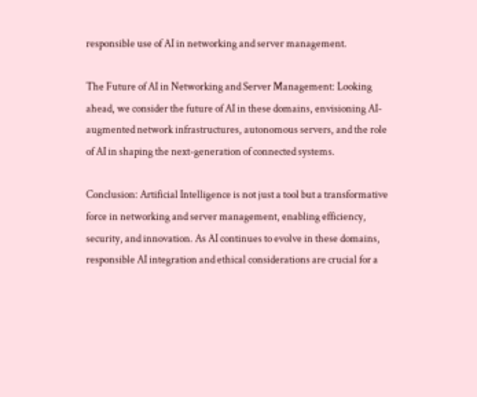responsible use of AI in networking and server management.

The Future of AI in Networking and Server Management: Looking ahead, we consider the future of AI in these domains, envisioning AI-augmented network infrastructures, autonomous servers, and the role of AI in shaping the next-generation of connected systems.

Conclusion: Artificial Intelligence is not just a tool but a transformative force in networking and server management, enabling efficiency, security, and innovation. As AI continues to evolve in these domains, responsible AI integration and ethical considerations are crucial for a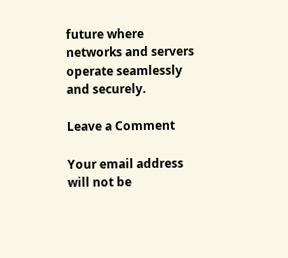future where networks and servers operate seamlessly and securely.

Leave a Comment

Your email address will not be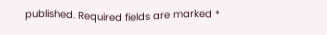published. Required fields are marked *